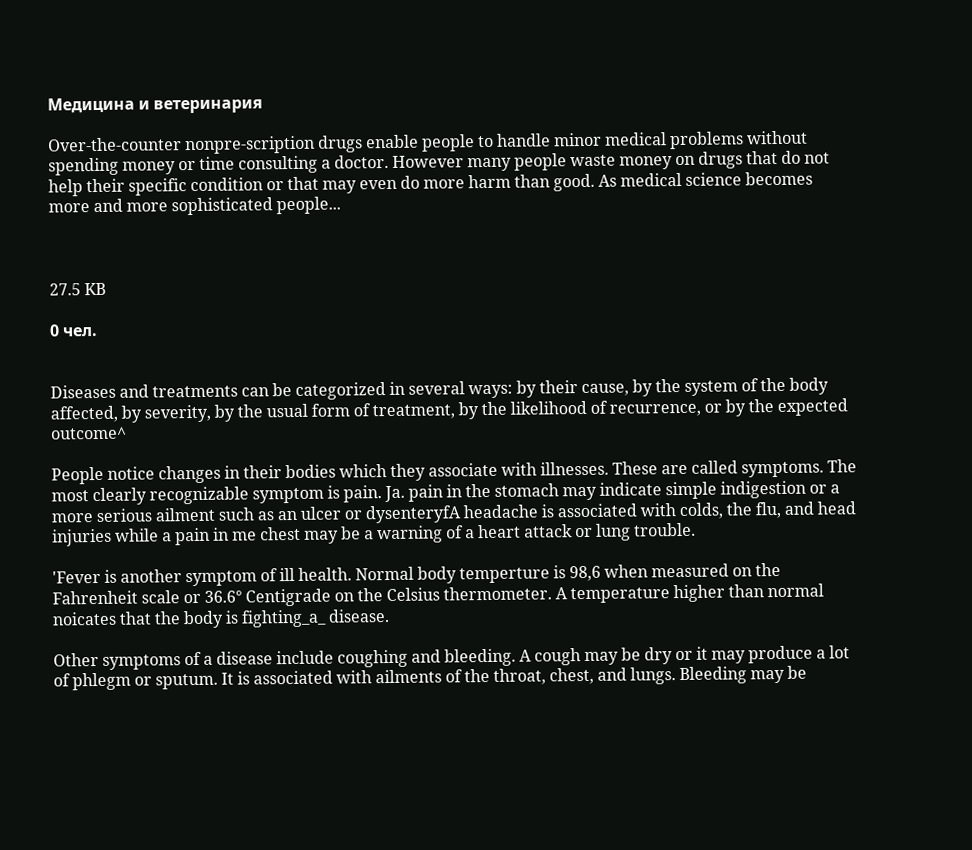Медицина и ветеринария

Over-the-counter nonpre-scription drugs enable people to handle minor medical problems without spending money or time consulting a doctor. However many people waste money on drugs that do not help their specific condition or that may even do more harm than good. As medical science becomes more and more sophisticated people...



27.5 KB

0 чел.


Diseases and treatments can be categorized in several ways: by their cause, by the system of the body affected, by severity, by the usual form of treatment, by the likelihood of recurrence, or by the expected outcome^

People notice changes in their bodies which they associate with illnesses. These are called symptoms. The most clearly recognizable symptom is pain. Ja. pain in the stomach may indicate simple indigestion or a more serious ailment such as an ulcer or dysenteryfA headache is associated with colds, the flu, and head injuries while a pain in me chest may be a warning of a heart attack or lung trouble.

'Fever is another symptom of ill health. Normal body temperture is 98,6 when measured on the Fahrenheit scale or 36.6° Centigrade on the Celsius thermometer. A temperature higher than normal noicates that the body is fighting_a_ disease.

Other symptoms of a disease include coughing and bleeding. A cough may be dry or it may produce a lot of phlegm or sputum. It is associated with ailments of the throat, chest, and lungs. Bleeding may be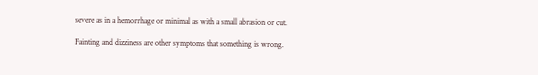severe as in a hemorrhage or minimal as with a small abrasion or cut.

Fainting and dizziness are other symptoms that something is wrong.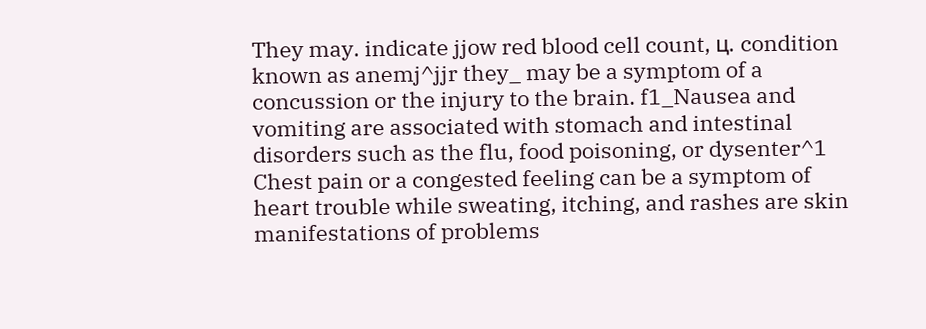They may. indicate jjow red blood cell count, ц. condition known as anemj^jjr they_ may be a symptom of a concussion or the injury to the brain. f1_Nausea and vomiting are associated with stomach and intestinal disorders such as the flu, food poisoning, or dysenter^1 Chest pain or a congested feeling can be a symptom of heart trouble while sweating, itching, and rashes are skin manifestations of problems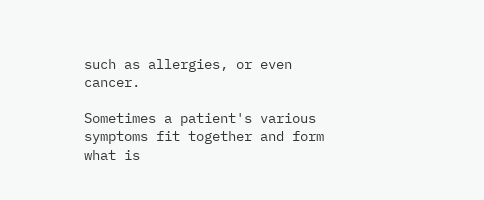such as allergies, or even cancer.

Sometimes a patient's various symptoms fit together and form what is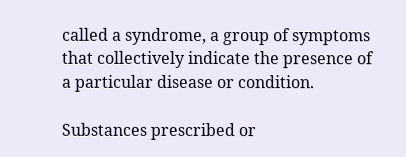called a syndrome, a group of symptoms that collectively indicate the presence of a particular disease or condition.

Substances prescribed or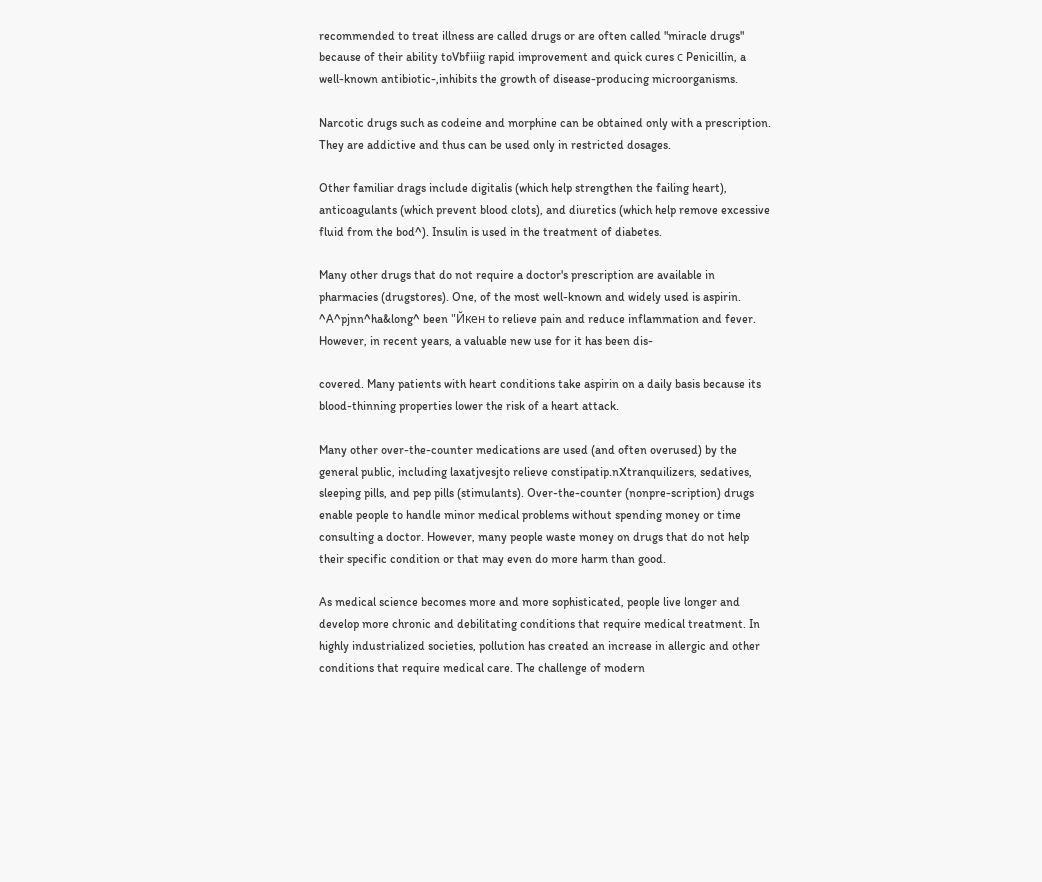recommended to treat illness are called drugs or are often called "miracle drugs" because of their ability toVbfiiig rapid improvement and quick cures с Penicillin, a well-known antibiotic-,inhibits the growth of disease-producing microorganisms.

Narcotic drugs such as codeine and morphine can be obtained only with a prescription. They are addictive and thus can be used only in restricted dosages.

Other familiar drags include digitalis (which help strengthen the failing heart), anticoagulants (which prevent blood clots), and diuretics (which help remove excessive fluid from the bod^). Insulin is used in the treatment of diabetes.

Many other drugs that do not require a doctor's prescription are available in pharmacies (drugstores). One, of the most well-known and widely used is aspirin. ^A^pjnn^ha&long^ been "Йкен to relieve pain and reduce inflammation and fever. However, in recent years, a valuable new use for it has been dis-

covered. Many patients with heart conditions take aspirin on a daily basis because its blood-thinning properties lower the risk of a heart attack.

Many other over-the-counter medications are used (and often overused) by the general public, including laxatjvesjto relieve constipatip.nXtranquilizers, sedatives, sleeping pills, and pep pills (stimulants). Over-the-counter (nonpre-scription) drugs enable people to handle minor medical problems without spending money or time consulting a doctor. However, many people waste money on drugs that do not help their specific condition or that may even do more harm than good.

As medical science becomes more and more sophisticated, people live longer and develop more chronic and debilitating conditions that require medical treatment. In highly industrialized societies, pollution has created an increase in allergic and other conditions that require medical care. The challenge of modern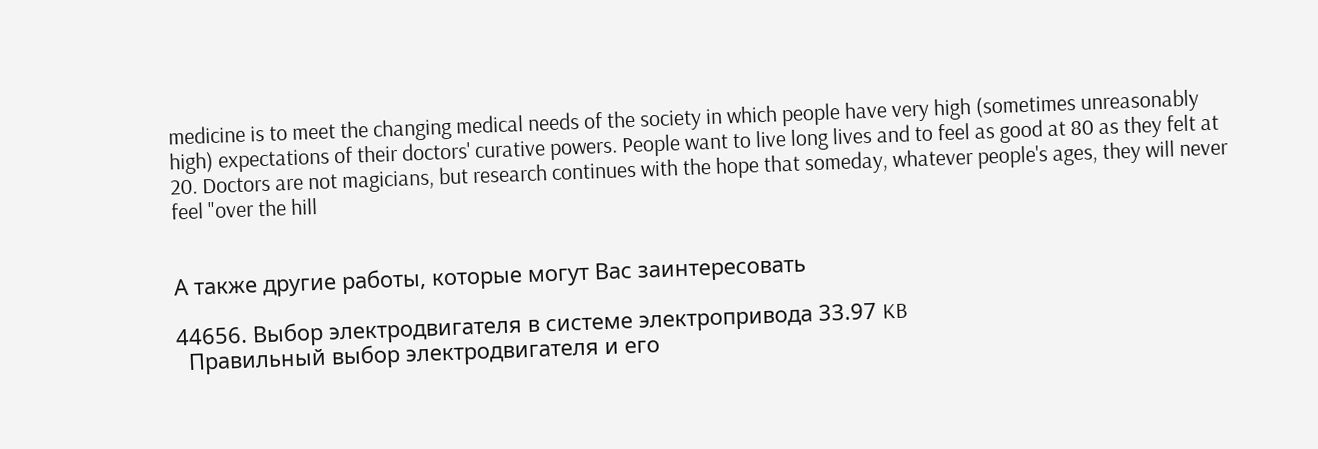medicine is to meet the changing medical needs of the society in which people have very high (sometimes unreasonably high) expectations of their doctors' curative powers. People want to live long lives and to feel as good at 80 as they felt at 20. Doctors are not magicians, but research continues with the hope that someday, whatever people's ages, they will never feel "over the hill


А также другие работы, которые могут Вас заинтересовать

44656. Выбор электродвигателя в системе электропривода 33.97 KB
  Правильный выбор электродвигателя и его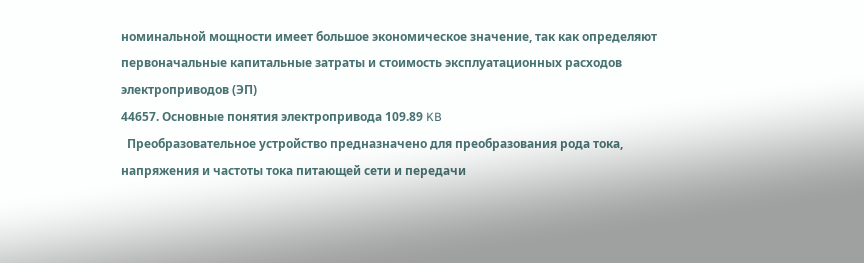номинальной мощности имеет большое экономическое значение, так как определяют первоначальные капитальные затраты и стоимость эксплуатационных расходов электроприводов (ЭП)
44657. Основные понятия электропривода 109.89 KB
  Преобразовательное устройство предназначено для преобразования рода тока, напряжения и частоты тока питающей сети и передачи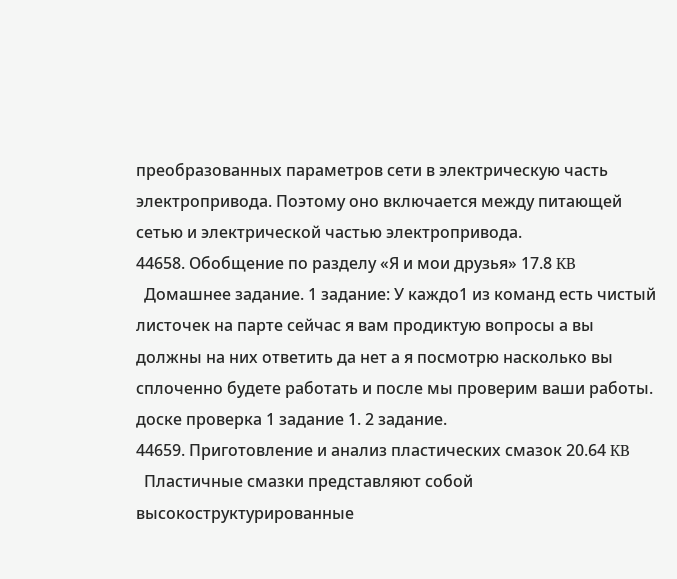преобразованных параметров сети в электрическую часть электропривода. Поэтому оно включается между питающей сетью и электрической частью электропривода.
44658. Обобщение по разделу «Я и мои друзья» 17.8 KB
  Домашнее задание. 1 задание: У каждо1 из команд есть чистый листочек на парте сейчас я вам продиктую вопросы а вы должны на них ответить да нет а я посмотрю насколько вы сплоченно будете работать и после мы проверим ваши работы. доске проверка 1 задание 1. 2 задание.
44659. Приготовление и анализ пластических смазок 20.64 KB
  Пластичные смазки представляют собой высокоструктурированные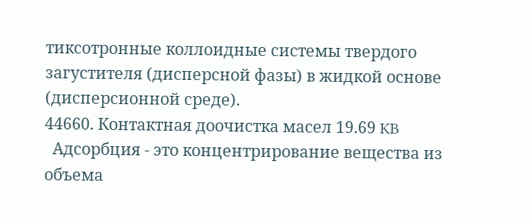тиксотронные коллоидные системы твердого загустителя (дисперсной фазы) в жидкой основе (дисперсионной среде).
44660. Контактная доочистка масел 19.69 KB
  Адсорбция - это концентрирование вещества из объема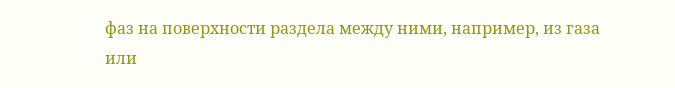фаз на поверхности раздела между ними, например, из газа или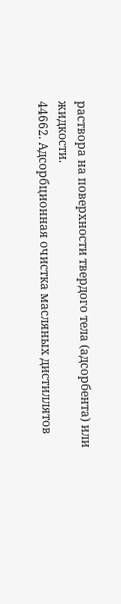раствора на поверхности твердого тела (адсорбента) или жидкости.
44662. Адсорбционная очистка масляных дистиллятов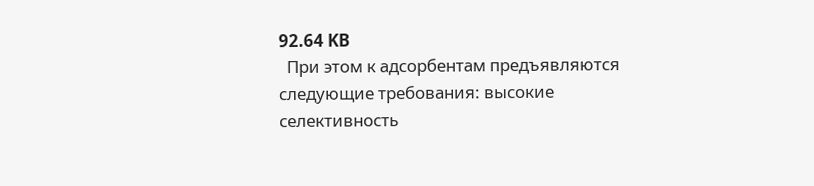92.64 KB
  При этом к адсорбентам предъявляются следующие требования: высокие селективность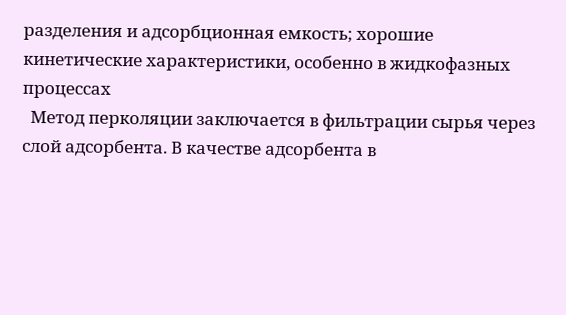разделения и адсорбционная емкость; хорошие кинетические характеристики, особенно в жидкофазных процессах
  Метод перколяции заключается в фильтрации сырья через слой адсорбента. В качестве адсорбента в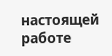настоящей работе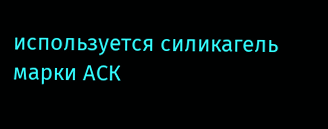используется силикагель марки АСК